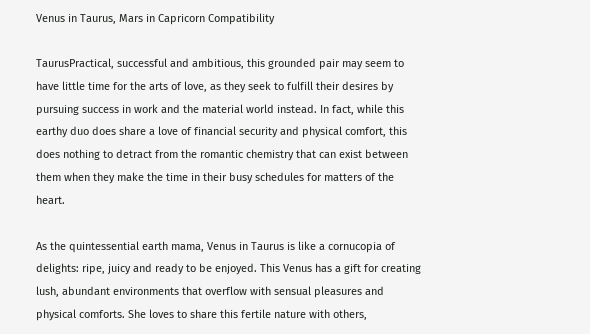Venus in Taurus, Mars in Capricorn Compatibility

TaurusPractical, successful and ambitious, this grounded pair may seem to have little time for the arts of love, as they seek to fulfill their desires by pursuing success in work and the material world instead. In fact, while this earthy duo does share a love of financial security and physical comfort, this does nothing to detract from the romantic chemistry that can exist between them when they make the time in their busy schedules for matters of the heart.

As the quintessential earth mama, Venus in Taurus is like a cornucopia of delights: ripe, juicy and ready to be enjoyed. This Venus has a gift for creating lush, abundant environments that overflow with sensual pleasures and physical comforts. She loves to share this fertile nature with others,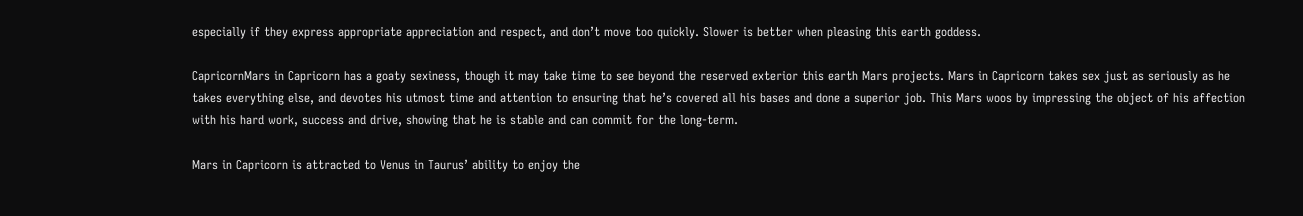especially if they express appropriate appreciation and respect, and don’t move too quickly. Slower is better when pleasing this earth goddess.

CapricornMars in Capricorn has a goaty sexiness, though it may take time to see beyond the reserved exterior this earth Mars projects. Mars in Capricorn takes sex just as seriously as he takes everything else, and devotes his utmost time and attention to ensuring that he’s covered all his bases and done a superior job. This Mars woos by impressing the object of his affection with his hard work, success and drive, showing that he is stable and can commit for the long-term.

Mars in Capricorn is attracted to Venus in Taurus’ ability to enjoy the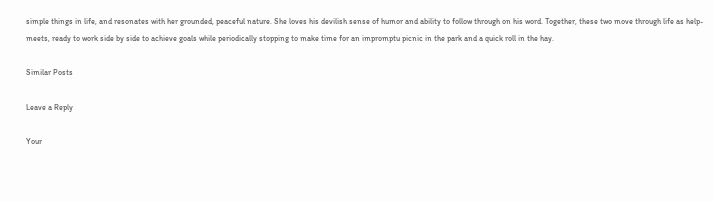simple things in life, and resonates with her grounded, peaceful nature. She loves his devilish sense of humor and ability to follow through on his word. Together, these two move through life as help-meets, ready to work side by side to achieve goals while periodically stopping to make time for an impromptu picnic in the park and a quick roll in the hay.

Similar Posts

Leave a Reply

Your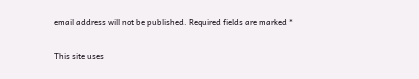email address will not be published. Required fields are marked *

This site uses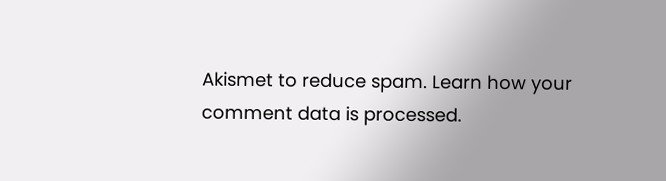Akismet to reduce spam. Learn how your comment data is processed.